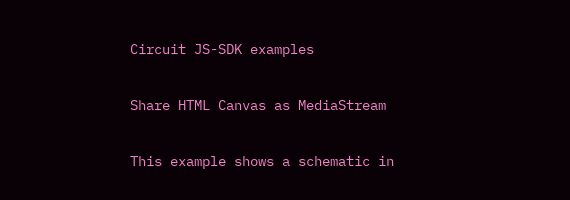Circuit JS-SDK examples

Share HTML Canvas as MediaStream

This example shows a schematic in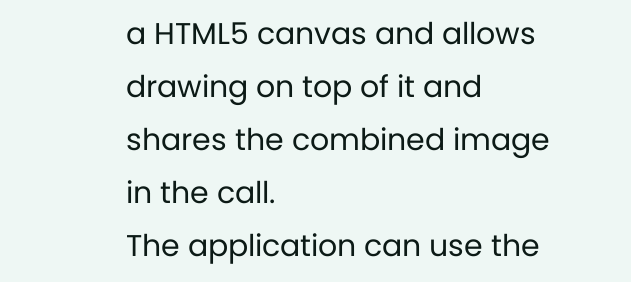a HTML5 canvas and allows drawing on top of it and shares the combined image in the call.
The application can use the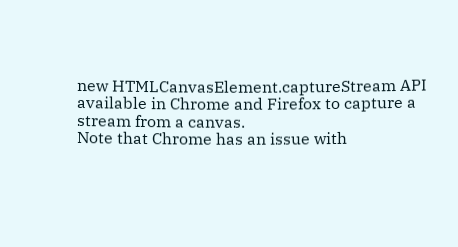new HTMLCanvasElement.captureStream API available in Chrome and Firefox to capture a stream from a canvas.
Note that Chrome has an issue with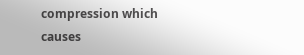compression which causes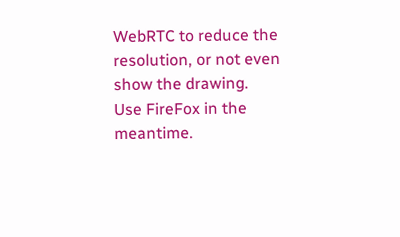WebRTC to reduce the resolution, or not even show the drawing.
Use FireFox in the meantime.